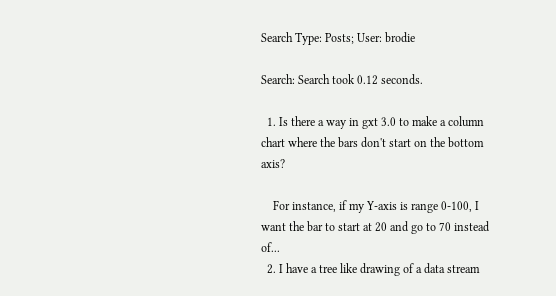Search Type: Posts; User: brodie

Search: Search took 0.12 seconds.

  1. Is there a way in gxt 3.0 to make a column chart where the bars don't start on the bottom axis?

    For instance, if my Y-axis is range 0-100, I want the bar to start at 20 and go to 70 instead of...
  2. I have a tree like drawing of a data stream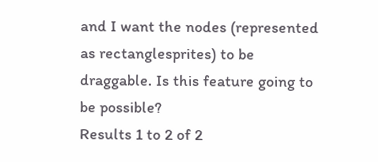and I want the nodes (represented as rectanglesprites) to be draggable. Is this feature going to be possible?
Results 1 to 2 of 2